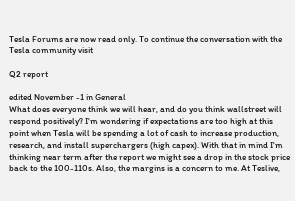Tesla Forums are now read only. To continue the conversation with the Tesla community visit

Q2 report

edited November -1 in General
What does everyone think we will hear, and do you think wallstreet will respond positively? I'm wondering if expectations are too high at this point when Tesla will be spending a lot of cash to increase production, research, and install superchargers (high capex). With that in mind I'm thinking near term after the report we might see a drop in the stock price back to the 100-110s. Also, the margins is a concern to me. At Teslive,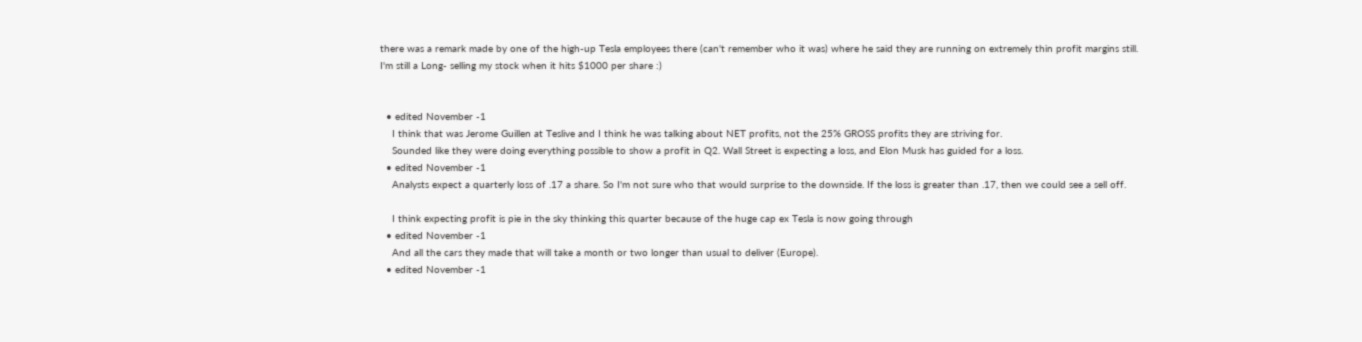there was a remark made by one of the high-up Tesla employees there (can't remember who it was) where he said they are running on extremely thin profit margins still.
I'm still a Long- selling my stock when it hits $1000 per share :)


  • edited November -1
    I think that was Jerome Guillen at Teslive and I think he was talking about NET profits, not the 25% GROSS profits they are striving for.
    Sounded like they were doing everything possible to show a profit in Q2. Wall Street is expecting a loss, and Elon Musk has guided for a loss.
  • edited November -1
    Analysts expect a quarterly loss of .17 a share. So I'm not sure who that would surprise to the downside. If the loss is greater than .17, then we could see a sell off.

    I think expecting profit is pie in the sky thinking this quarter because of the huge cap ex Tesla is now going through
  • edited November -1
    And all the cars they made that will take a month or two longer than usual to deliver (Europe).
  • edited November -1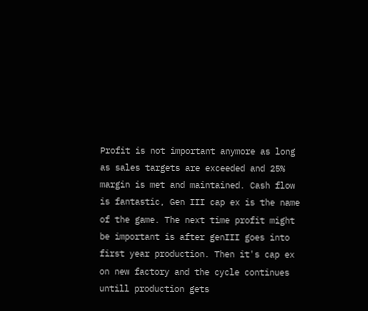Profit is not important anymore as long as sales targets are exceeded and 25% margin is met and maintained. Cash flow is fantastic, Gen III cap ex is the name of the game. The next time profit might be important is after genIII goes into first year production. Then it's cap ex on new factory and the cycle continues untill production gets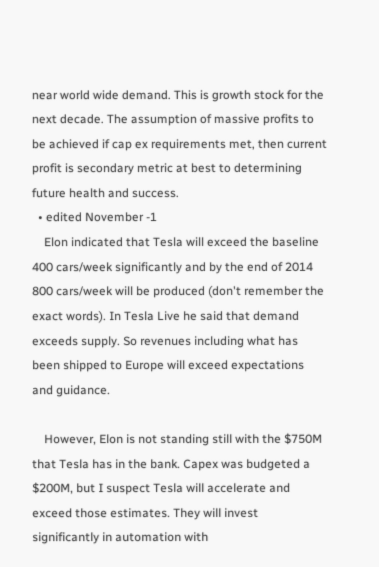near world wide demand. This is growth stock for the next decade. The assumption of massive profits to be achieved if cap ex requirements met, then current profit is secondary metric at best to determining future health and success.
  • edited November -1
    Elon indicated that Tesla will exceed the baseline 400 cars/week significantly and by the end of 2014 800 cars/week will be produced (don't remember the exact words). In Tesla Live he said that demand exceeds supply. So revenues including what has been shipped to Europe will exceed expectations and guidance.

    However, Elon is not standing still with the $750M that Tesla has in the bank. Capex was budgeted a $200M, but I suspect Tesla will accelerate and exceed those estimates. They will invest significantly in automation with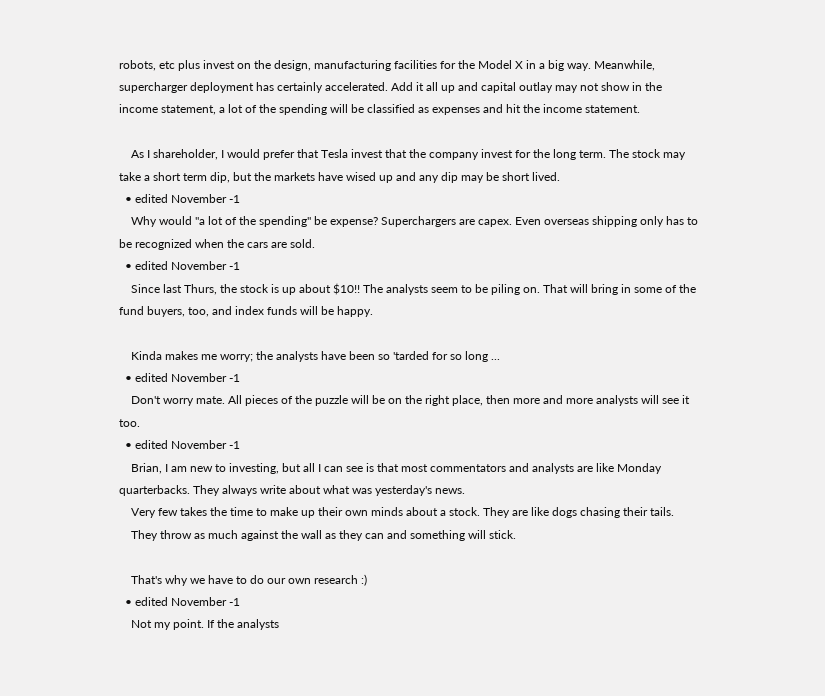robots, etc plus invest on the design, manufacturing facilities for the Model X in a big way. Meanwhile, supercharger deployment has certainly accelerated. Add it all up and capital outlay may not show in the income statement, a lot of the spending will be classified as expenses and hit the income statement.

    As I shareholder, I would prefer that Tesla invest that the company invest for the long term. The stock may take a short term dip, but the markets have wised up and any dip may be short lived.
  • edited November -1
    Why would "a lot of the spending" be expense? Superchargers are capex. Even overseas shipping only has to be recognized when the cars are sold.
  • edited November -1
    Since last Thurs, the stock is up about $10!! The analysts seem to be piling on. That will bring in some of the fund buyers, too, and index funds will be happy.

    Kinda makes me worry; the analysts have been so 'tarded for so long ...
  • edited November -1
    Don't worry mate. All pieces of the puzzle will be on the right place, then more and more analysts will see it too.
  • edited November -1
    Brian, I am new to investing, but all I can see is that most commentators and analysts are like Monday quarterbacks. They always write about what was yesterday's news.
    Very few takes the time to make up their own minds about a stock. They are like dogs chasing their tails.
    They throw as much against the wall as they can and something will stick.

    That's why we have to do our own research :)
  • edited November -1
    Not my point. If the analysts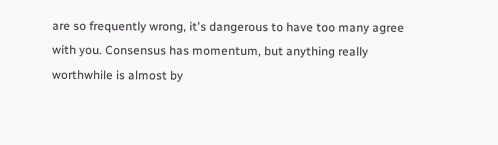are so frequently wrong, it's dangerous to have too many agree with you. Consensus has momentum, but anything really worthwhile is almost by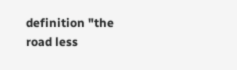definition "the road less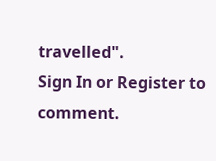travelled".
Sign In or Register to comment.